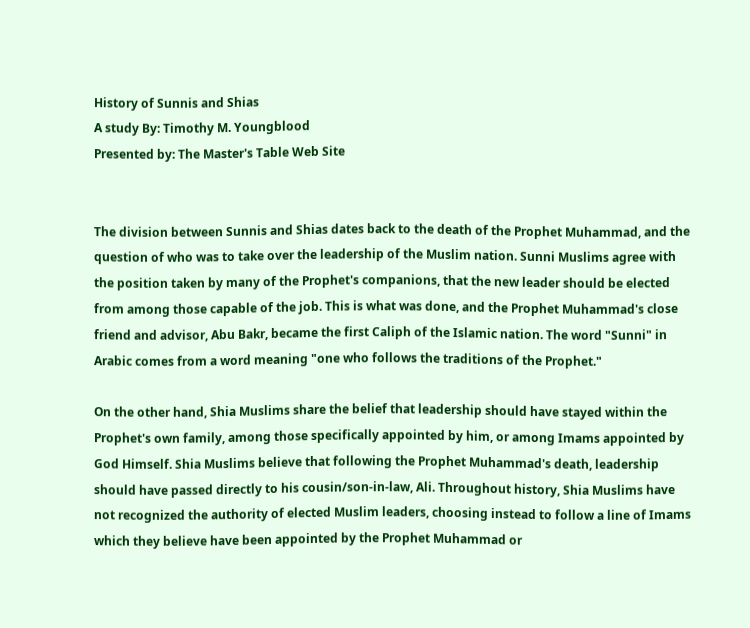History of Sunnis and Shias
A study By: Timothy M. Youngblood
Presented by: The Master's Table Web Site


The division between Sunnis and Shias dates back to the death of the Prophet Muhammad, and the question of who was to take over the leadership of the Muslim nation. Sunni Muslims agree with the position taken by many of the Prophet's companions, that the new leader should be elected from among those capable of the job. This is what was done, and the Prophet Muhammad's close friend and advisor, Abu Bakr, became the first Caliph of the Islamic nation. The word "Sunni" in Arabic comes from a word meaning "one who follows the traditions of the Prophet."

On the other hand, Shia Muslims share the belief that leadership should have stayed within the Prophet's own family, among those specifically appointed by him, or among Imams appointed by God Himself. Shia Muslims believe that following the Prophet Muhammad's death, leadership should have passed directly to his cousin/son-in-law, Ali. Throughout history, Shia Muslims have not recognized the authority of elected Muslim leaders, choosing instead to follow a line of Imams which they believe have been appointed by the Prophet Muhammad or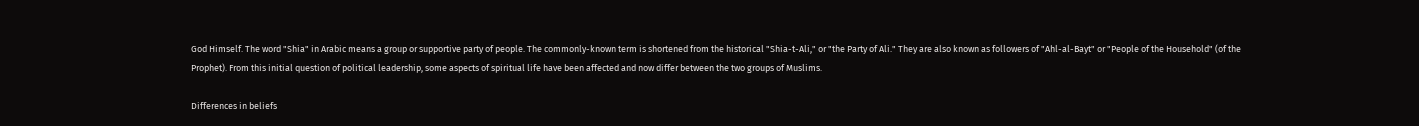God Himself. The word "Shia" in Arabic means a group or supportive party of people. The commonly-known term is shortened from the historical "Shia-t-Ali," or "the Party of Ali." They are also known as followers of "Ahl-al-Bayt" or "People of the Household" (of the Prophet). From this initial question of political leadership, some aspects of spiritual life have been affected and now differ between the two groups of Muslims.

Differences in beliefs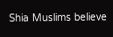Shia Muslims believe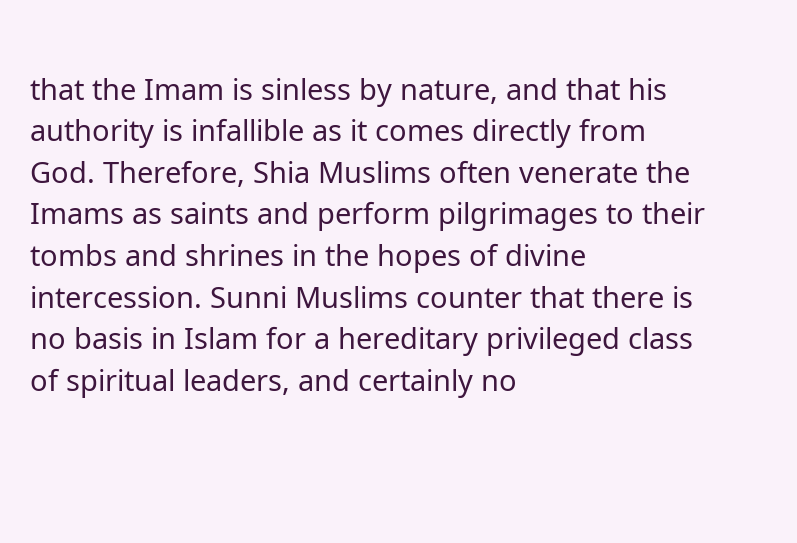that the Imam is sinless by nature, and that his authority is infallible as it comes directly from God. Therefore, Shia Muslims often venerate the Imams as saints and perform pilgrimages to their tombs and shrines in the hopes of divine intercession. Sunni Muslims counter that there is no basis in Islam for a hereditary privileged class of spiritual leaders, and certainly no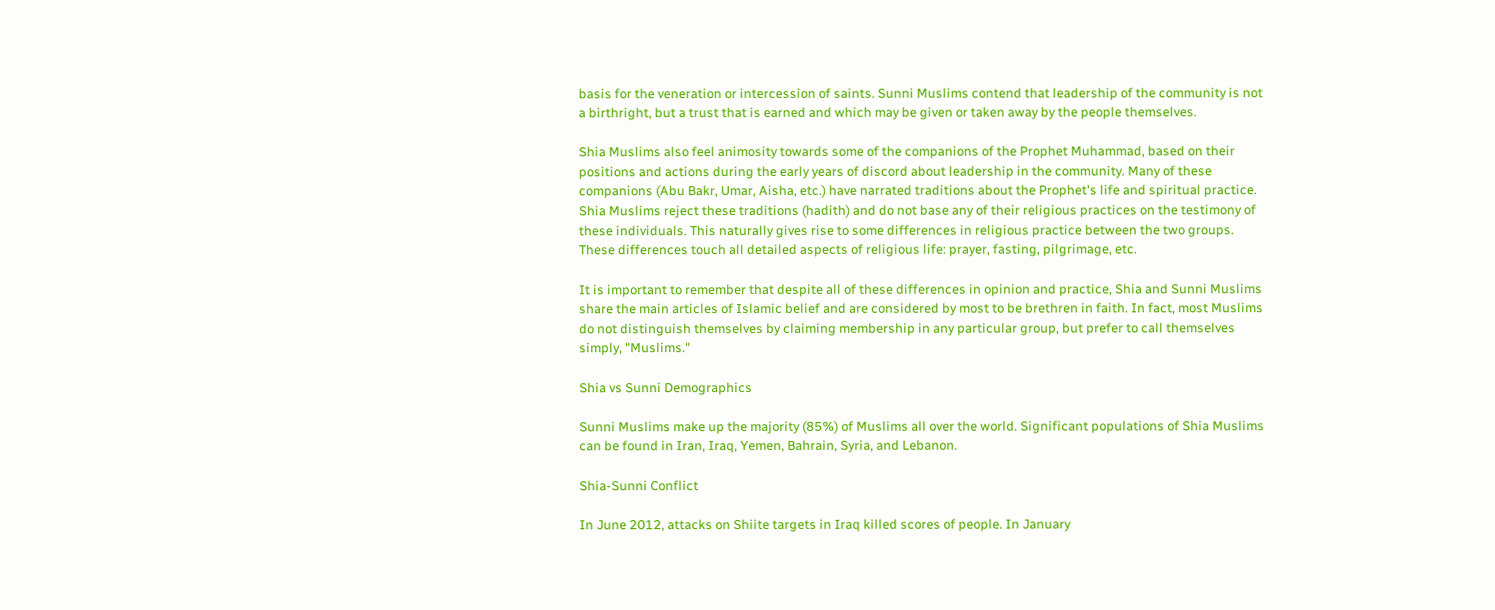basis for the veneration or intercession of saints. Sunni Muslims contend that leadership of the community is not a birthright, but a trust that is earned and which may be given or taken away by the people themselves.

Shia Muslims also feel animosity towards some of the companions of the Prophet Muhammad, based on their positions and actions during the early years of discord about leadership in the community. Many of these companions (Abu Bakr, Umar, Aisha, etc.) have narrated traditions about the Prophet's life and spiritual practice. Shia Muslims reject these traditions (hadith) and do not base any of their religious practices on the testimony of these individuals. This naturally gives rise to some differences in religious practice between the two groups. These differences touch all detailed aspects of religious life: prayer, fasting, pilgrimage, etc.

It is important to remember that despite all of these differences in opinion and practice, Shia and Sunni Muslims share the main articles of Islamic belief and are considered by most to be brethren in faith. In fact, most Muslims do not distinguish themselves by claiming membership in any particular group, but prefer to call themselves simply, "Muslims."

Shia vs Sunni Demographics

Sunni Muslims make up the majority (85%) of Muslims all over the world. Significant populations of Shia Muslims can be found in Iran, Iraq, Yemen, Bahrain, Syria, and Lebanon.

Shia-Sunni Conflict

In June 2012, attacks on Shiite targets in Iraq killed scores of people. In January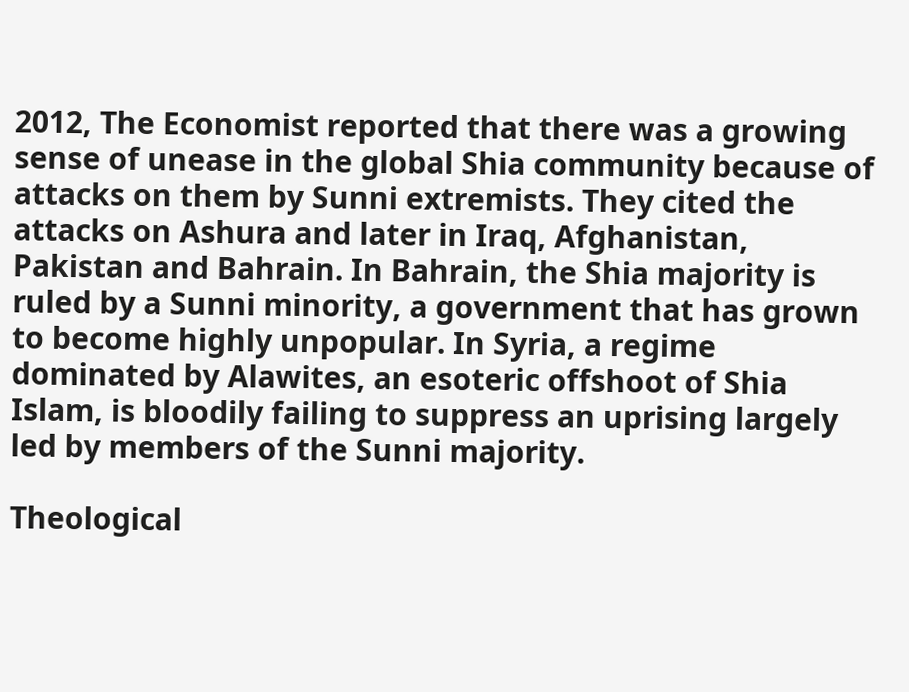2012, The Economist reported that there was a growing sense of unease in the global Shia community because of attacks on them by Sunni extremists. They cited the attacks on Ashura and later in Iraq, Afghanistan, Pakistan and Bahrain. In Bahrain, the Shia majority is ruled by a Sunni minority, a government that has grown to become highly unpopular. In Syria, a regime dominated by Alawites, an esoteric offshoot of Shia Islam, is bloodily failing to suppress an uprising largely led by members of the Sunni majority.

Theological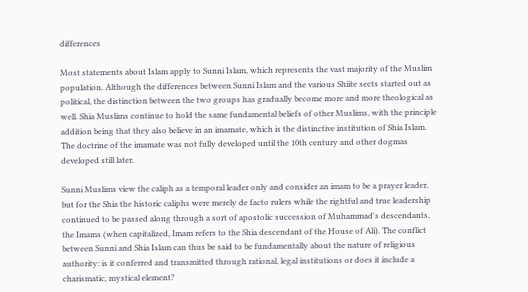differences

Most statements about Islam apply to Sunni Islam, which represents the vast majority of the Muslim population. Although the differences between Sunni Islam and the various Shiite sects started out as political, the distinction between the two groups has gradually become more and more theological as well. Shia Muslims continue to hold the same fundamental beliefs of other Muslims, with the principle addition being that they also believe in an imamate, which is the distinctive institution of Shia Islam. The doctrine of the imamate was not fully developed until the 10th century and other dogmas developed still later.

Sunni Muslims view the caliph as a temporal leader only and consider an imam to be a prayer leader, but for the Shia the historic caliphs were merely de facto rulers while the rightful and true leadership continued to be passed along through a sort of apostolic succession of Muhammad's descendants, the Imams (when capitalized, Imam refers to the Shia descendant of the House of Ali). The conflict between Sunni and Shia Islam can thus be said to be fundamentally about the nature of religious authority: is it conferred and transmitted through rational, legal institutions or does it include a charismatic, mystical element?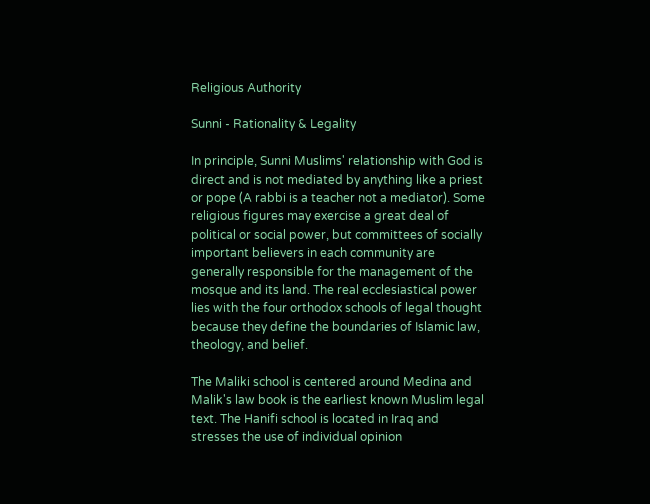Religious Authority

Sunni - Rationality & Legality

In principle, Sunni Muslims' relationship with God is direct and is not mediated by anything like a priest or pope (A rabbi is a teacher not a mediator). Some religious figures may exercise a great deal of political or social power, but committees of socially important believers in each community are generally responsible for the management of the mosque and its land. The real ecclesiastical power lies with the four orthodox schools of legal thought because they define the boundaries of Islamic law, theology, and belief.

The Maliki school is centered around Medina and Malik's law book is the earliest known Muslim legal text. The Hanifi school is located in Iraq and stresses the use of individual opinion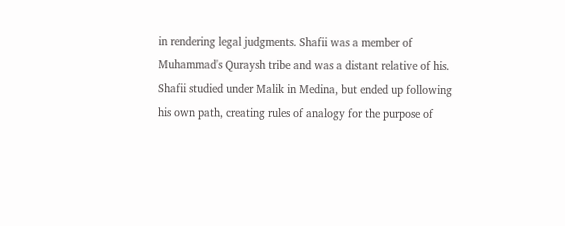in rendering legal judgments. Shafii was a member of Muhammad's Quraysh tribe and was a distant relative of his. Shafii studied under Malik in Medina, but ended up following his own path, creating rules of analogy for the purpose of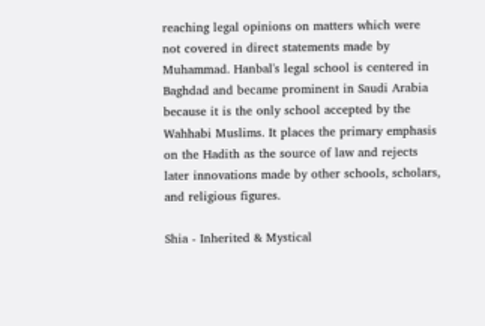reaching legal opinions on matters which were not covered in direct statements made by Muhammad. Hanbal's legal school is centered in Baghdad and became prominent in Saudi Arabia because it is the only school accepted by the Wahhabi Muslims. It places the primary emphasis on the Hadith as the source of law and rejects later innovations made by other schools, scholars, and religious figures.

Shia - Inherited & Mystical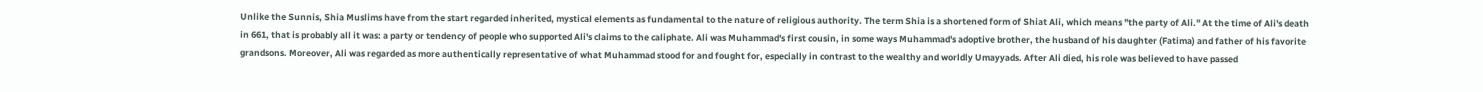Unlike the Sunnis, Shia Muslims have from the start regarded inherited, mystical elements as fundamental to the nature of religious authority. The term Shia is a shortened form of Shiat Ali, which means "the party of Ali." At the time of Ali's death in 661, that is probably all it was: a party or tendency of people who supported Ali's claims to the caliphate. Ali was Muhammad's first cousin, in some ways Muhammad's adoptive brother, the husband of his daughter (Fatima) and father of his favorite grandsons. Moreover, Ali was regarded as more authentically representative of what Muhammad stood for and fought for, especially in contrast to the wealthy and worldly Umayyads. After Ali died, his role was believed to have passed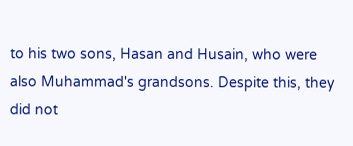to his two sons, Hasan and Husain, who were also Muhammad's grandsons. Despite this, they did not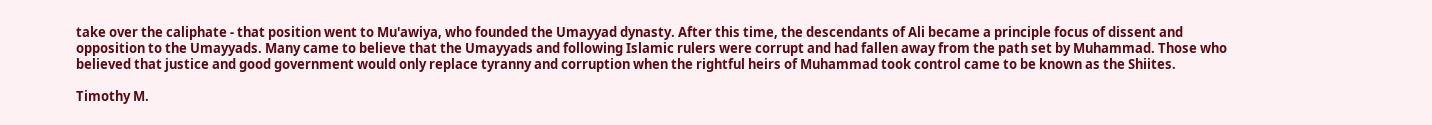take over the caliphate - that position went to Mu'awiya, who founded the Umayyad dynasty. After this time, the descendants of Ali became a principle focus of dissent and opposition to the Umayyads. Many came to believe that the Umayyads and following Islamic rulers were corrupt and had fallen away from the path set by Muhammad. Those who believed that justice and good government would only replace tyranny and corruption when the rightful heirs of Muhammad took control came to be known as the Shiites.

Timothy M.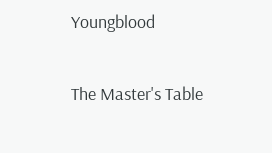Youngblood

The Master's Table